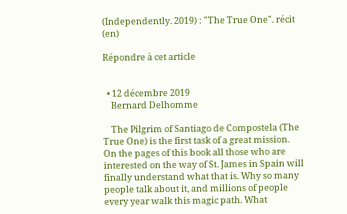(Independently. 2019) : "The True One". récit (en)

Répondre à cet article


  • 12 décembre 2019
    Bernard Delhomme

    The Pilgrim of Santiago de Compostela (The True One) is the first task of a great mission. On the pages of this book all those who are interested on the way of St. James in Spain will finally understand what that is. Why so many people talk about it, and millions of people every year walk this magic path. What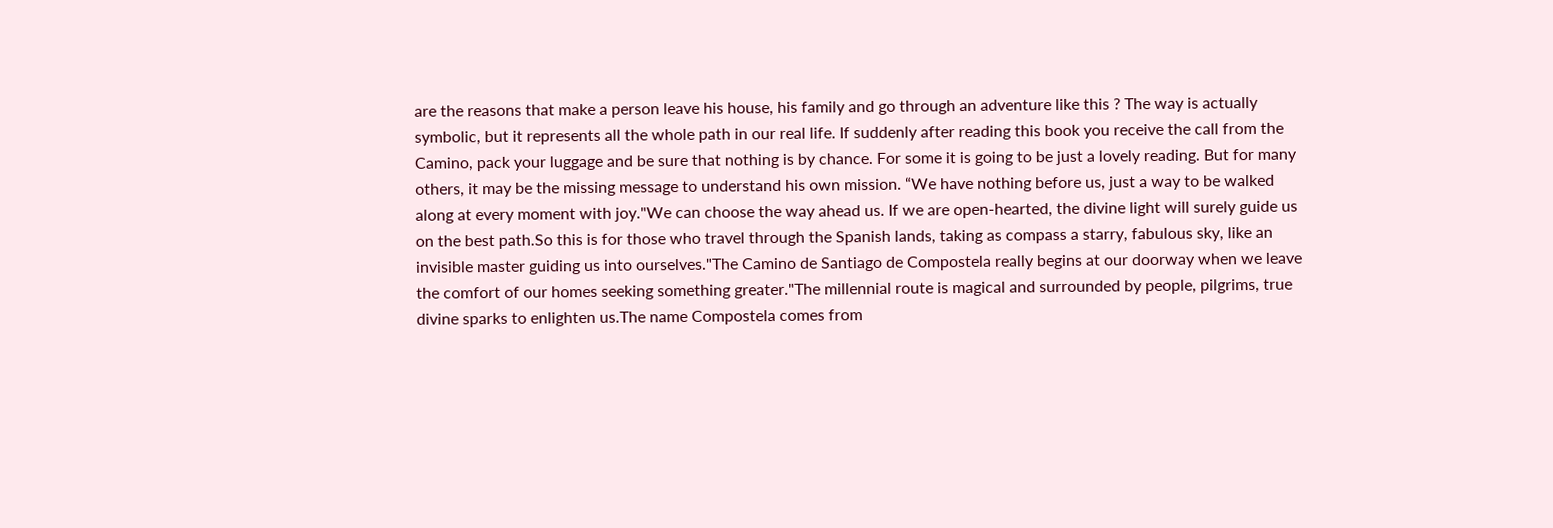are the reasons that make a person leave his house, his family and go through an adventure like this ? The way is actually symbolic, but it represents all the whole path in our real life. If suddenly after reading this book you receive the call from the Camino, pack your luggage and be sure that nothing is by chance. For some it is going to be just a lovely reading. But for many others, it may be the missing message to understand his own mission. “We have nothing before us, just a way to be walked along at every moment with joy."We can choose the way ahead us. If we are open-hearted, the divine light will surely guide us on the best path.So this is for those who travel through the Spanish lands, taking as compass a starry, fabulous sky, like an invisible master guiding us into ourselves."The Camino de Santiago de Compostela really begins at our doorway when we leave the comfort of our homes seeking something greater."The millennial route is magical and surrounded by people, pilgrims, true divine sparks to enlighten us.The name Compostela comes from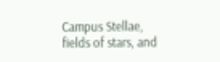Campus Stellae, fields of stars, and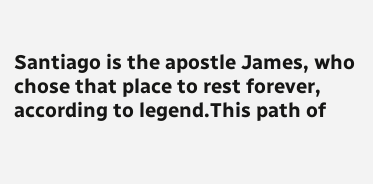Santiago is the apostle James, who chose that place to rest forever, according to legend.This path of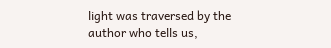light was traversed by the author who tells us,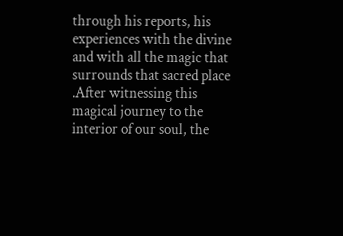through his reports, his experiences with the divine and with all the magic that surrounds that sacred place .After witnessing this magical journey to the interior of our soul, the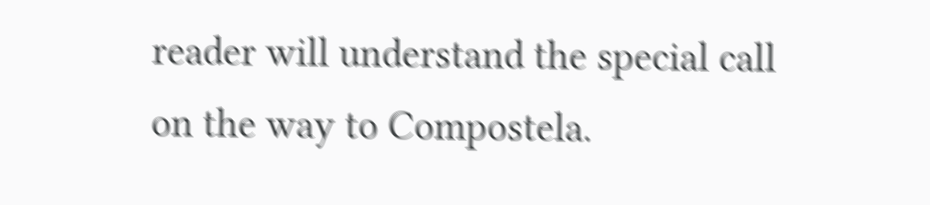reader will understand the special call on the way to Compostela.